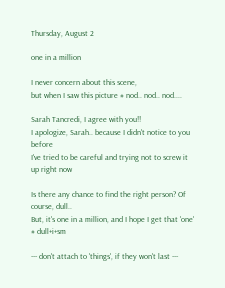Thursday, August 2

one in a million

I never concern about this scene,
but when I saw this picture # nod.. nod.. nod....

Sarah Tancredi, I agree with you!!
I apologize, Sarah.. because I didn't notice to you before
I've tried to be careful and trying not to screw it up right now

Is there any chance to find the right person? Of course, dull..
But, it's one in a million, and I hope I get that 'one'
# dull+i+sm

--- don't attach to 'things', if they won't last ---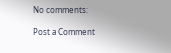No comments:

Post a Comment